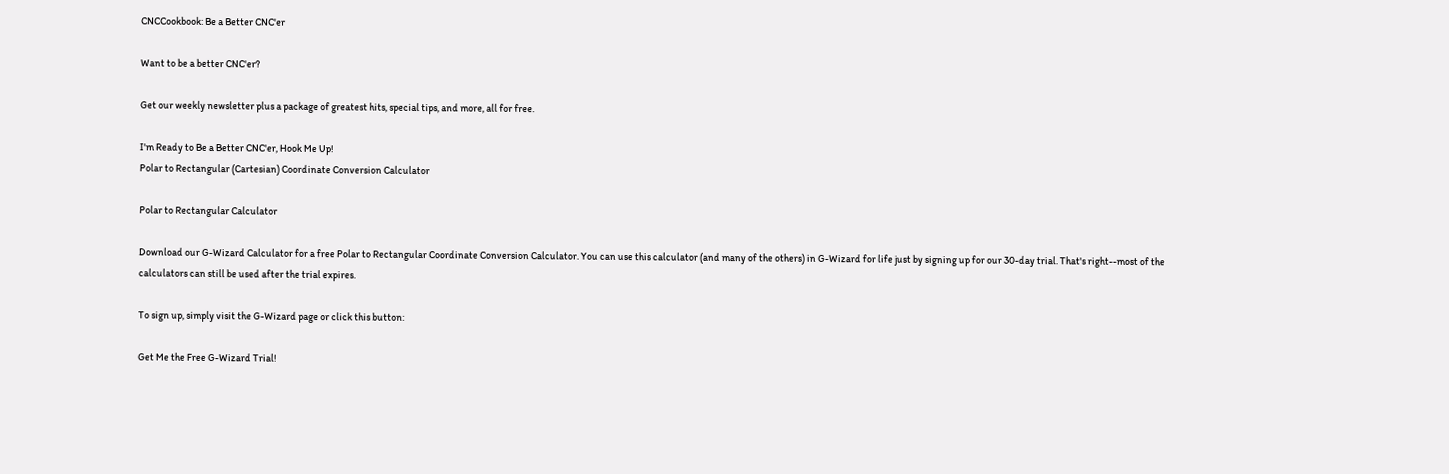CNCCookbook: Be a Better CNC'er

Want to be a better CNC'er?

Get our weekly newsletter plus a package of greatest hits, special tips, and more, all for free.

I'm Ready to Be a Better CNC'er, Hook Me Up!
Polar to Rectangular (Cartesian) Coordinate Conversion Calculator

Polar to Rectangular Calculator

Download our G-Wizard Calculator for a free Polar to Rectangular Coordinate Conversion Calculator. You can use this calculator (and many of the others) in G-Wizard for life just by signing up for our 30-day trial. That's right--most of the calculators can still be used after the trial expires.

To sign up, simply visit the G-Wizard page or click this button:

Get Me the Free G-Wizard Trial!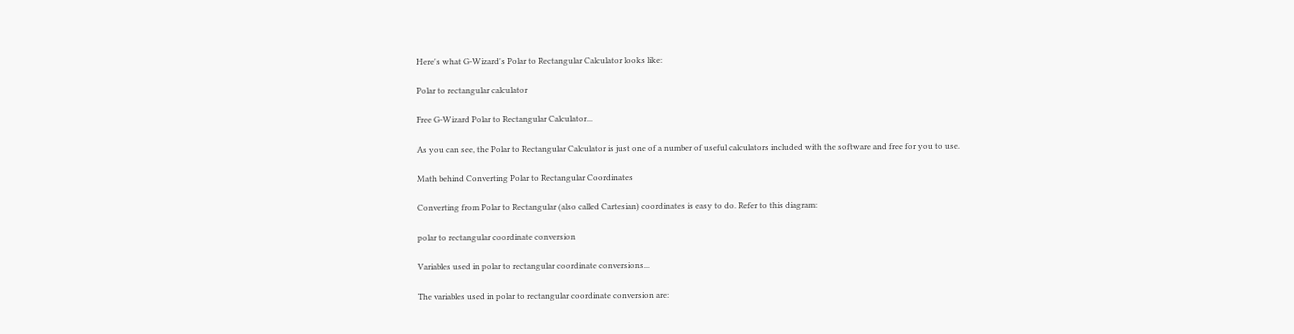Here's what G-Wizard's Polar to Rectangular Calculator looks like:

Polar to rectangular calculator

Free G-Wizard Polar to Rectangular Calculator...

As you can see, the Polar to Rectangular Calculator is just one of a number of useful calculators included with the software and free for you to use.

Math behind Converting Polar to Rectangular Coordinates

Converting from Polar to Rectangular (also called Cartesian) coordinates is easy to do. Refer to this diagram:

polar to rectangular coordinate conversion

Variables used in polar to rectangular coordinate conversions...

The variables used in polar to rectangular coordinate conversion are: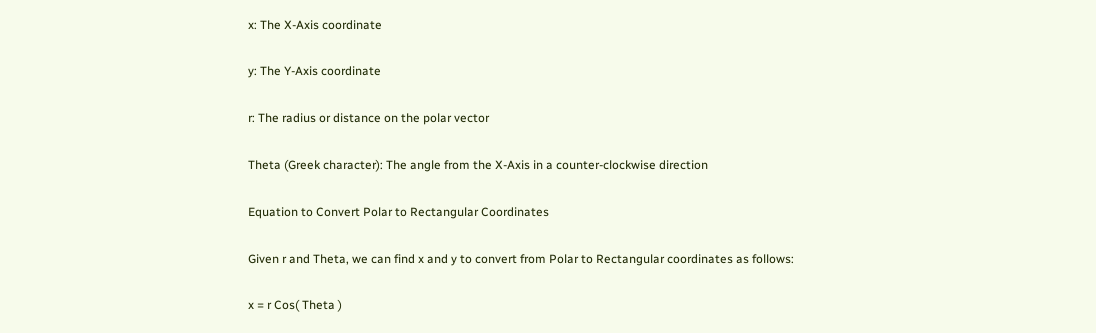x: The X-Axis coordinate

y: The Y-Axis coordinate

r: The radius or distance on the polar vector

Theta (Greek character): The angle from the X-Axis in a counter-clockwise direction

Equation to Convert Polar to Rectangular Coordinates

Given r and Theta, we can find x and y to convert from Polar to Rectangular coordinates as follows:

x = r Cos( Theta )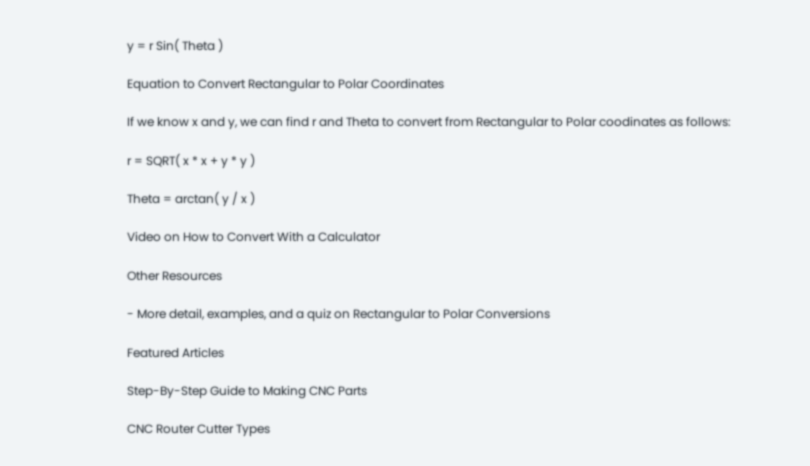y = r Sin( Theta )

Equation to Convert Rectangular to Polar Coordinates

If we know x and y, we can find r and Theta to convert from Rectangular to Polar coodinates as follows:

r = SQRT( x * x + y * y )

Theta = arctan( y / x )

Video on How to Convert With a Calculator

Other Resources

- More detail, examples, and a quiz on Rectangular to Polar Conversions

Featured Articles

Step-By-Step Guide to Making CNC Parts

CNC Router Cutter Types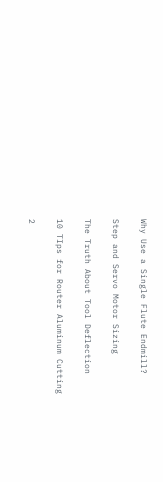Why Use a Single Flute Endmill?

Step and Servo Motor Sizing

The Truth About Tool Deflection

10 TIps for Router Aluminum Cutting

2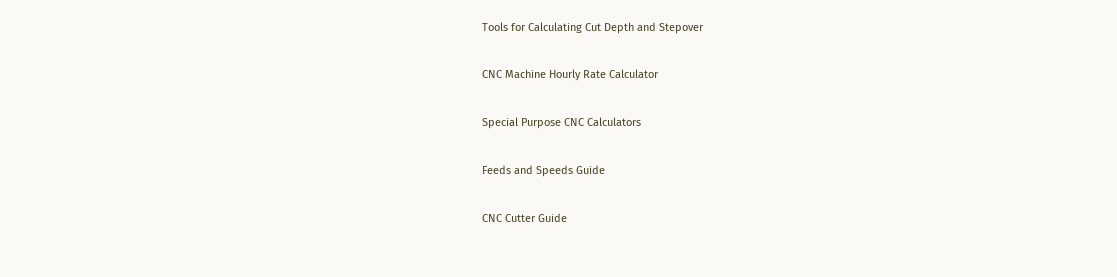Tools for Calculating Cut Depth and Stepover

CNC Machine Hourly Rate Calculator

Special Purpose CNC Calculators

Feeds and Speeds Guide

CNC Cutter Guide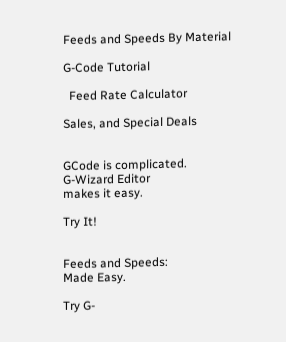Feeds and Speeds By Material

G-Code Tutorial

  Feed Rate Calculator

Sales, and Special Deals


GCode is complicated.
G-Wizard Editor
makes it easy.

Try It!


Feeds and Speeds:
Made Easy.

Try G-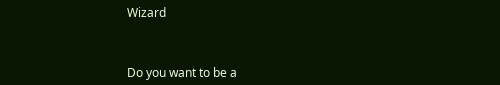Wizard



Do you want to be a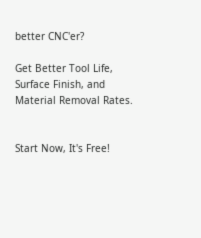better CNC'er?

Get Better Tool Life, Surface Finish, and Material Removal Rates.


Start Now, It's Free!